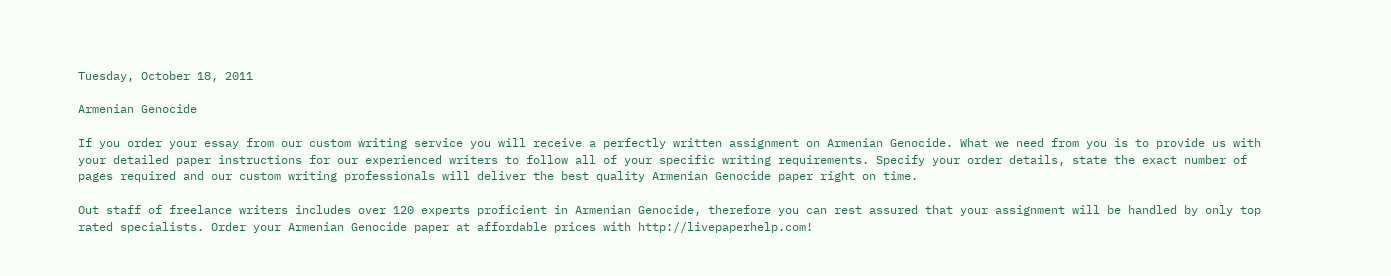Tuesday, October 18, 2011

Armenian Genocide

If you order your essay from our custom writing service you will receive a perfectly written assignment on Armenian Genocide. What we need from you is to provide us with your detailed paper instructions for our experienced writers to follow all of your specific writing requirements. Specify your order details, state the exact number of pages required and our custom writing professionals will deliver the best quality Armenian Genocide paper right on time.

Out staff of freelance writers includes over 120 experts proficient in Armenian Genocide, therefore you can rest assured that your assignment will be handled by only top rated specialists. Order your Armenian Genocide paper at affordable prices with http://livepaperhelp.com!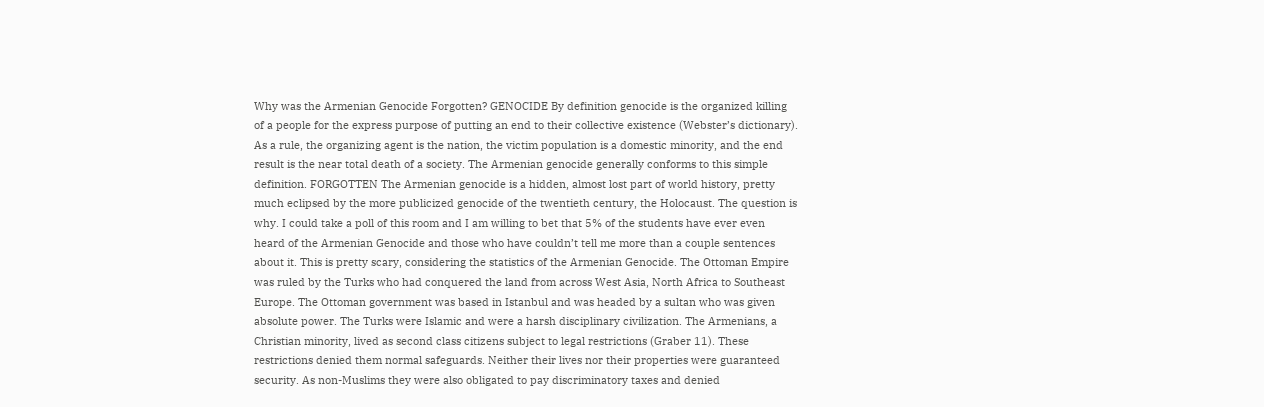Why was the Armenian Genocide Forgotten? GENOCIDE By definition genocide is the organized killing of a people for the express purpose of putting an end to their collective existence (Webster’s dictionary). As a rule, the organizing agent is the nation, the victim population is a domestic minority, and the end result is the near total death of a society. The Armenian genocide generally conforms to this simple definition. FORGOTTEN The Armenian genocide is a hidden, almost lost part of world history, pretty much eclipsed by the more publicized genocide of the twentieth century, the Holocaust. The question is why. I could take a poll of this room and I am willing to bet that 5% of the students have ever even heard of the Armenian Genocide and those who have couldn’t tell me more than a couple sentences about it. This is pretty scary, considering the statistics of the Armenian Genocide. The Ottoman Empire was ruled by the Turks who had conquered the land from across West Asia, North Africa to Southeast Europe. The Ottoman government was based in Istanbul and was headed by a sultan who was given absolute power. The Turks were Islamic and were a harsh disciplinary civilization. The Armenians, a Christian minority, lived as second class citizens subject to legal restrictions (Graber 11). These restrictions denied them normal safeguards. Neither their lives nor their properties were guaranteed security. As non-Muslims they were also obligated to pay discriminatory taxes and denied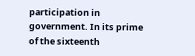participation in government. In its prime of the sixteenth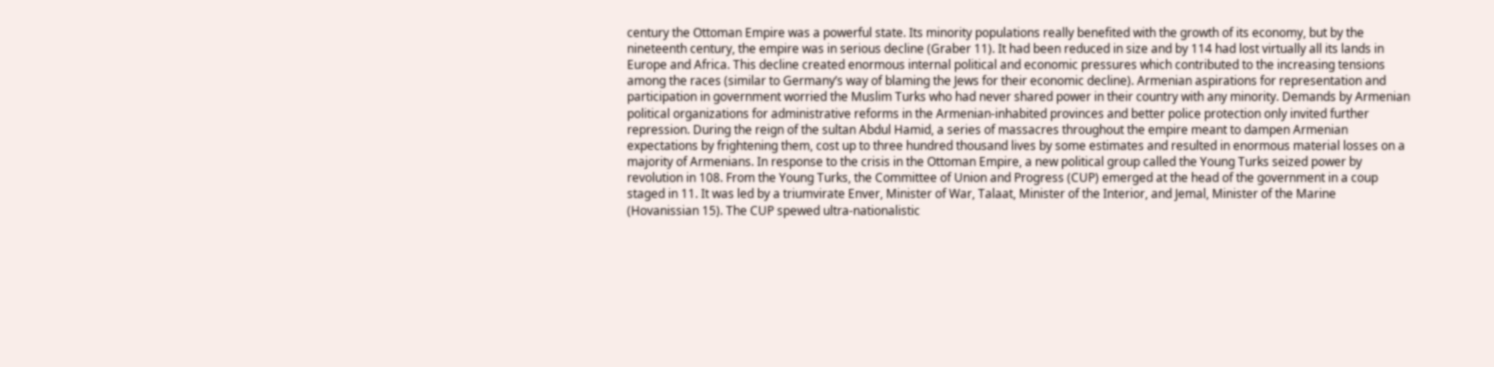century the Ottoman Empire was a powerful state. Its minority populations really benefited with the growth of its economy, but by the nineteenth century, the empire was in serious decline (Graber 11). It had been reduced in size and by 114 had lost virtually all its lands in Europe and Africa. This decline created enormous internal political and economic pressures which contributed to the increasing tensions among the races (similar to Germany’s way of blaming the Jews for their economic decline). Armenian aspirations for representation and participation in government worried the Muslim Turks who had never shared power in their country with any minority. Demands by Armenian political organizations for administrative reforms in the Armenian-inhabited provinces and better police protection only invited further repression. During the reign of the sultan Abdul Hamid, a series of massacres throughout the empire meant to dampen Armenian expectations by frightening them, cost up to three hundred thousand lives by some estimates and resulted in enormous material losses on a majority of Armenians. In response to the crisis in the Ottoman Empire, a new political group called the Young Turks seized power by revolution in 108. From the Young Turks, the Committee of Union and Progress (CUP) emerged at the head of the government in a coup staged in 11. It was led by a triumvirate Enver, Minister of War, Talaat, Minister of the Interior, and Jemal, Minister of the Marine (Hovanissian 15). The CUP spewed ultra-nationalistic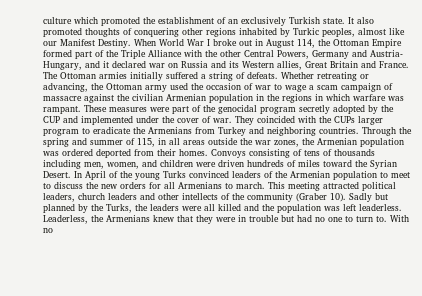culture which promoted the establishment of an exclusively Turkish state. It also promoted thoughts of conquering other regions inhabited by Turkic peoples, almost like our Manifest Destiny. When World War I broke out in August 114, the Ottoman Empire formed part of the Triple Alliance with the other Central Powers, Germany and Austria-Hungary, and it declared war on Russia and its Western allies, Great Britain and France. The Ottoman armies initially suffered a string of defeats. Whether retreating or advancing, the Ottoman army used the occasion of war to wage a scam campaign of massacre against the civilian Armenian population in the regions in which warfare was rampant. These measures were part of the genocidal program secretly adopted by the CUP and implemented under the cover of war. They coincided with the CUPs larger program to eradicate the Armenians from Turkey and neighboring countries. Through the spring and summer of 115, in all areas outside the war zones, the Armenian population was ordered deported from their homes. Convoys consisting of tens of thousands including men, women, and children were driven hundreds of miles toward the Syrian Desert. In April of the young Turks convinced leaders of the Armenian population to meet to discuss the new orders for all Armenians to march. This meeting attracted political leaders, church leaders and other intellects of the community (Graber 10). Sadly but planned by the Turks, the leaders were all killed and the population was left leaderless. Leaderless, the Armenians knew that they were in trouble but had no one to turn to. With no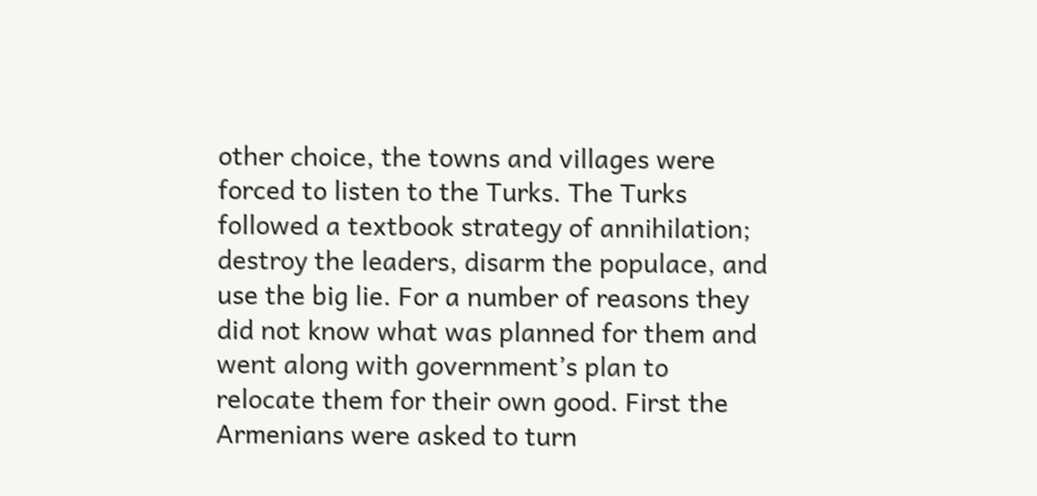other choice, the towns and villages were forced to listen to the Turks. The Turks followed a textbook strategy of annihilation; destroy the leaders, disarm the populace, and use the big lie. For a number of reasons they did not know what was planned for them and went along with government’s plan to relocate them for their own good. First the Armenians were asked to turn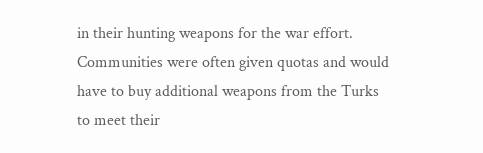in their hunting weapons for the war effort. Communities were often given quotas and would have to buy additional weapons from the Turks to meet their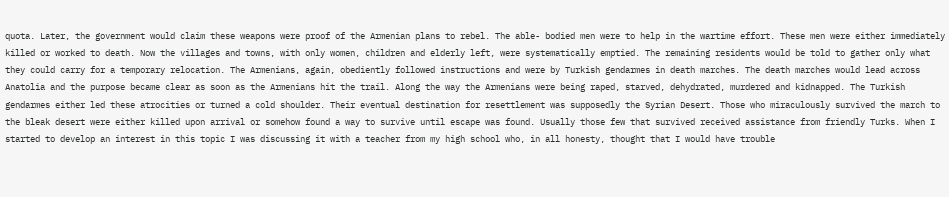quota. Later, the government would claim these weapons were proof of the Armenian plans to rebel. The able- bodied men were to help in the wartime effort. These men were either immediately killed or worked to death. Now the villages and towns, with only women, children and elderly left, were systematically emptied. The remaining residents would be told to gather only what they could carry for a temporary relocation. The Armenians, again, obediently followed instructions and were by Turkish gendarmes in death marches. The death marches would lead across Anatolia and the purpose became clear as soon as the Armenians hit the trail. Along the way the Armenians were being raped, starved, dehydrated, murdered and kidnapped. The Turkish gendarmes either led these atrocities or turned a cold shoulder. Their eventual destination for resettlement was supposedly the Syrian Desert. Those who miraculously survived the march to the bleak desert were either killed upon arrival or somehow found a way to survive until escape was found. Usually those few that survived received assistance from friendly Turks. When I started to develop an interest in this topic I was discussing it with a teacher from my high school who, in all honesty, thought that I would have trouble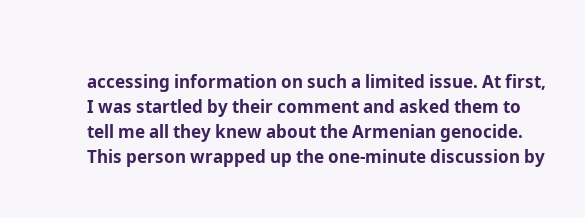accessing information on such a limited issue. At first, I was startled by their comment and asked them to tell me all they knew about the Armenian genocide. This person wrapped up the one-minute discussion by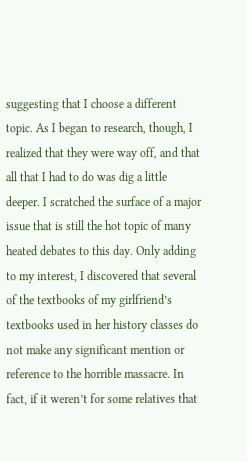suggesting that I choose a different topic. As I began to research, though, I realized that they were way off, and that all that I had to do was dig a little deeper. I scratched the surface of a major issue that is still the hot topic of many heated debates to this day. Only adding to my interest, I discovered that several of the textbooks of my girlfriend’s textbooks used in her history classes do not make any significant mention or reference to the horrible massacre. In fact, if it weren’t for some relatives that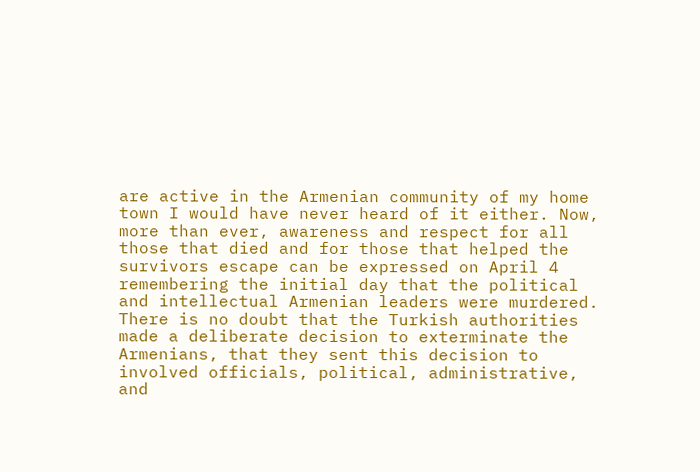are active in the Armenian community of my home town I would have never heard of it either. Now, more than ever, awareness and respect for all those that died and for those that helped the survivors escape can be expressed on April 4 remembering the initial day that the political and intellectual Armenian leaders were murdered. There is no doubt that the Turkish authorities made a deliberate decision to exterminate the Armenians, that they sent this decision to involved officials, political, administrative, and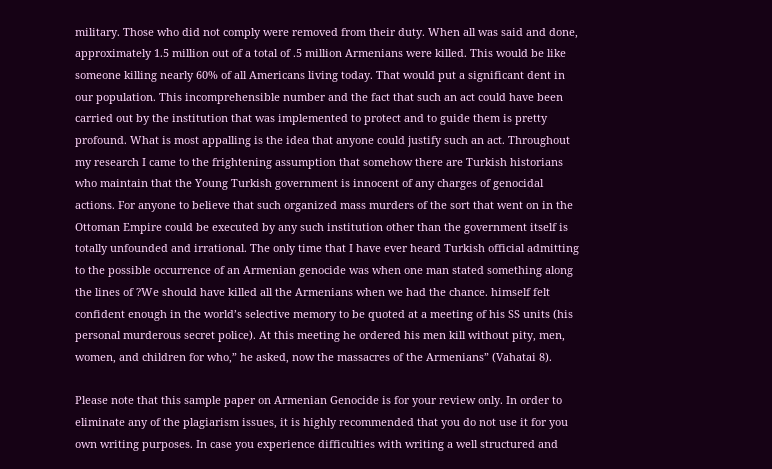military. Those who did not comply were removed from their duty. When all was said and done, approximately 1.5 million out of a total of .5 million Armenians were killed. This would be like someone killing nearly 60% of all Americans living today. That would put a significant dent in our population. This incomprehensible number and the fact that such an act could have been carried out by the institution that was implemented to protect and to guide them is pretty profound. What is most appalling is the idea that anyone could justify such an act. Throughout my research I came to the frightening assumption that somehow there are Turkish historians who maintain that the Young Turkish government is innocent of any charges of genocidal actions. For anyone to believe that such organized mass murders of the sort that went on in the Ottoman Empire could be executed by any such institution other than the government itself is totally unfounded and irrational. The only time that I have ever heard Turkish official admitting to the possible occurrence of an Armenian genocide was when one man stated something along the lines of ?We should have killed all the Armenians when we had the chance. himself felt confident enough in the world’s selective memory to be quoted at a meeting of his SS units (his personal murderous secret police). At this meeting he ordered his men kill without pity, men, women, and children for who,” he asked, now the massacres of the Armenians” (Vahatai 8).

Please note that this sample paper on Armenian Genocide is for your review only. In order to eliminate any of the plagiarism issues, it is highly recommended that you do not use it for you own writing purposes. In case you experience difficulties with writing a well structured and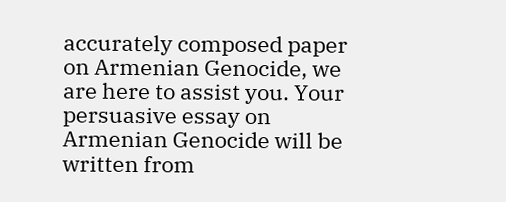accurately composed paper on Armenian Genocide, we are here to assist you. Your persuasive essay on Armenian Genocide will be written from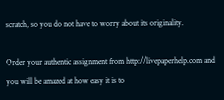scratch, so you do not have to worry about its originality.

Order your authentic assignment from http://livepaperhelp.com and you will be amazed at how easy it is to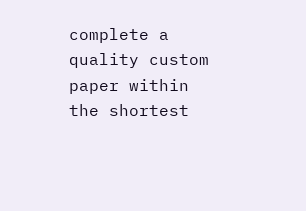complete a quality custom paper within the shortest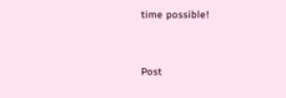time possible!


Post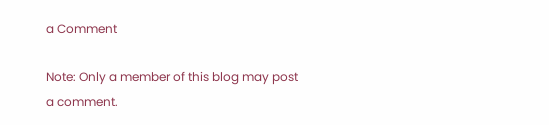a Comment

Note: Only a member of this blog may post a comment.